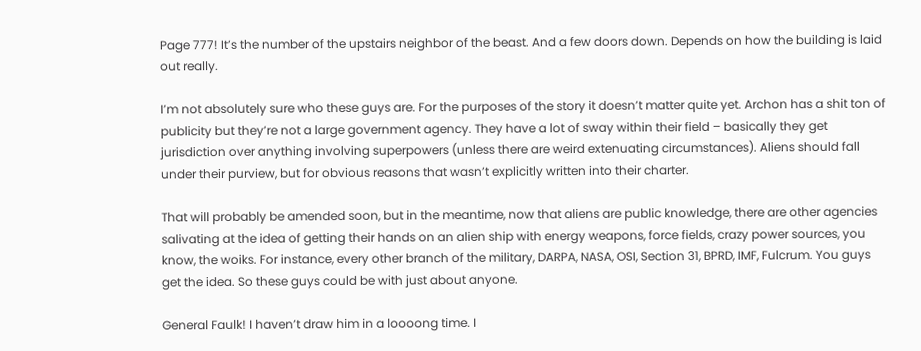Page 777! It’s the number of the upstairs neighbor of the beast. And a few doors down. Depends on how the building is laid out really.

I’m not absolutely sure who these guys are. For the purposes of the story it doesn’t matter quite yet. Archon has a shit ton of publicity but they’re not a large government agency. They have a lot of sway within their field – basically they get jurisdiction over anything involving superpowers (unless there are weird extenuating circumstances). Aliens should fall under their purview, but for obvious reasons that wasn’t explicitly written into their charter.

That will probably be amended soon, but in the meantime, now that aliens are public knowledge, there are other agencies salivating at the idea of getting their hands on an alien ship with energy weapons, force fields, crazy power sources, you know, the woiks. For instance, every other branch of the military, DARPA, NASA, OSI, Section 31, BPRD, IMF, Fulcrum. You guys get the idea. So these guys could be with just about anyone.

General Faulk! I haven’t draw him in a loooong time. I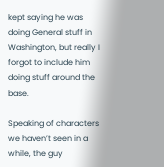kept saying he was doing General stuff in Washington, but really I forgot to include him doing stuff around the base.

Speaking of characters we haven’t seen in a while, the guy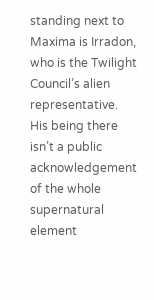standing next to Maxima is Irradon, who is the Twilight Council’s alien representative. His being there isn’t a public acknowledgement of the whole supernatural element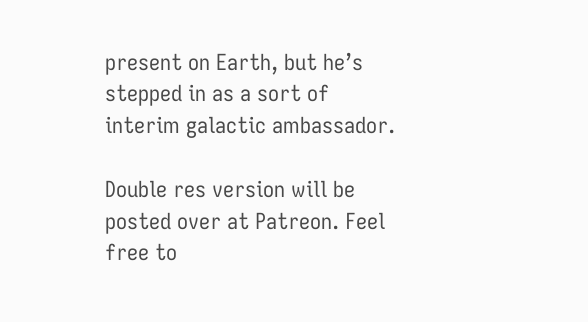present on Earth, but he’s stepped in as a sort of interim galactic ambassador.

Double res version will be posted over at Patreon. Feel free to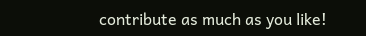contribute as much as you like!